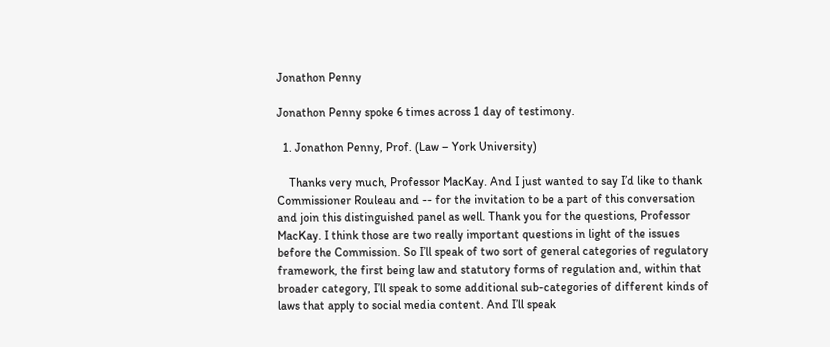Jonathon Penny

Jonathon Penny spoke 6 times across 1 day of testimony.

  1. Jonathon Penny, Prof. (Law – York University)

    Thanks very much, Professor MacKay. And I just wanted to say I’d like to thank Commissioner Rouleau and -- for the invitation to be a part of this conversation and join this distinguished panel as well. Thank you for the questions, Professor MacKay. I think those are two really important questions in light of the issues before the Commission. So I’ll speak of two sort of general categories of regulatory framework, the first being law and statutory forms of regulation and, within that broader category, I’ll speak to some additional sub-categories of different kinds of laws that apply to social media content. And I’ll speak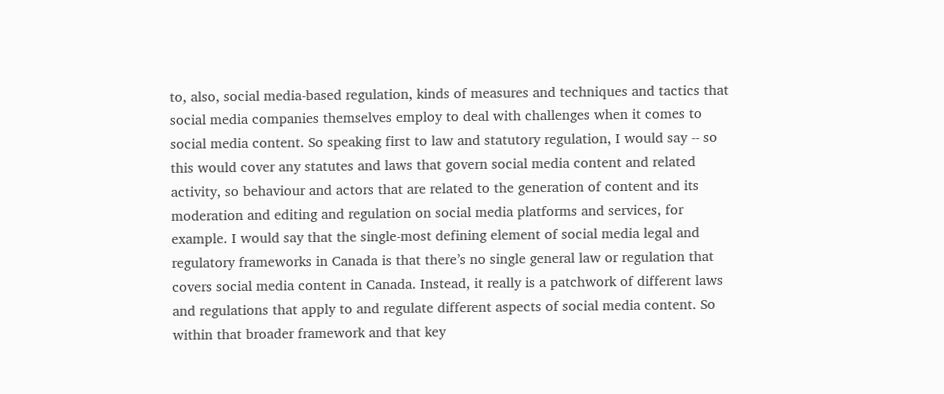to, also, social media-based regulation, kinds of measures and techniques and tactics that social media companies themselves employ to deal with challenges when it comes to social media content. So speaking first to law and statutory regulation, I would say -- so this would cover any statutes and laws that govern social media content and related activity, so behaviour and actors that are related to the generation of content and its moderation and editing and regulation on social media platforms and services, for example. I would say that the single-most defining element of social media legal and regulatory frameworks in Canada is that there’s no single general law or regulation that covers social media content in Canada. Instead, it really is a patchwork of different laws and regulations that apply to and regulate different aspects of social media content. So within that broader framework and that key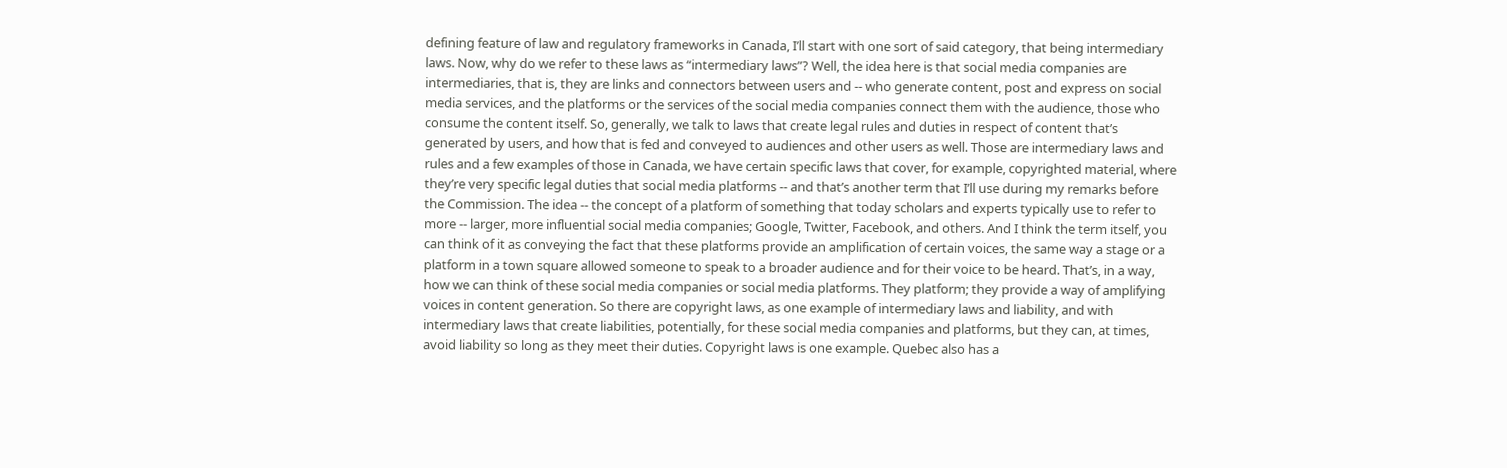defining feature of law and regulatory frameworks in Canada, I’ll start with one sort of said category, that being intermediary laws. Now, why do we refer to these laws as “intermediary laws”? Well, the idea here is that social media companies are intermediaries, that is, they are links and connectors between users and -- who generate content, post and express on social media services, and the platforms or the services of the social media companies connect them with the audience, those who consume the content itself. So, generally, we talk to laws that create legal rules and duties in respect of content that’s generated by users, and how that is fed and conveyed to audiences and other users as well. Those are intermediary laws and rules and a few examples of those in Canada, we have certain specific laws that cover, for example, copyrighted material, where they’re very specific legal duties that social media platforms -- and that’s another term that I’ll use during my remarks before the Commission. The idea -- the concept of a platform of something that today scholars and experts typically use to refer to more -- larger, more influential social media companies; Google, Twitter, Facebook, and others. And I think the term itself, you can think of it as conveying the fact that these platforms provide an amplification of certain voices, the same way a stage or a platform in a town square allowed someone to speak to a broader audience and for their voice to be heard. That’s, in a way, how we can think of these social media companies or social media platforms. They platform; they provide a way of amplifying voices in content generation. So there are copyright laws, as one example of intermediary laws and liability, and with intermediary laws that create liabilities, potentially, for these social media companies and platforms, but they can, at times, avoid liability so long as they meet their duties. Copyright laws is one example. Quebec also has a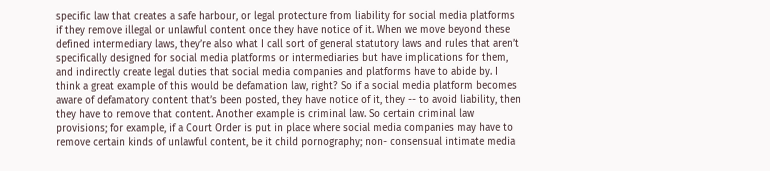specific law that creates a safe harbour, or legal protecture from liability for social media platforms if they remove illegal or unlawful content once they have notice of it. When we move beyond these defined intermediary laws, they’re also what I call sort of general statutory laws and rules that aren’t specifically designed for social media platforms or intermediaries but have implications for them, and indirectly create legal duties that social media companies and platforms have to abide by. I think a great example of this would be defamation law, right? So if a social media platform becomes aware of defamatory content that’s been posted, they have notice of it, they -- to avoid liability, then they have to remove that content. Another example is criminal law. So certain criminal law provisions; for example, if a Court Order is put in place where social media companies may have to remove certain kinds of unlawful content, be it child pornography; non- consensual intimate media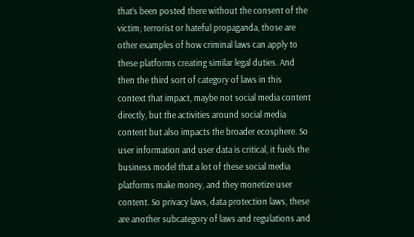that’s been posted there without the consent of the victim; terrorist or hateful propaganda, those are other examples of how criminal laws can apply to these platforms creating similar legal duties. And then the third sort of category of laws in this context that impact, maybe not social media content directly, but the activities around social media content but also impacts the broader ecosphere. So user information and user data is critical, it fuels the business model that a lot of these social media platforms make money, and they monetize user content. So privacy laws, data protection laws, these are another subcategory of laws and regulations and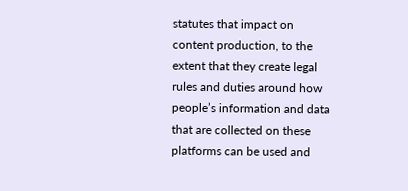statutes that impact on content production, to the extent that they create legal rules and duties around how people’s information and data that are collected on these platforms can be used and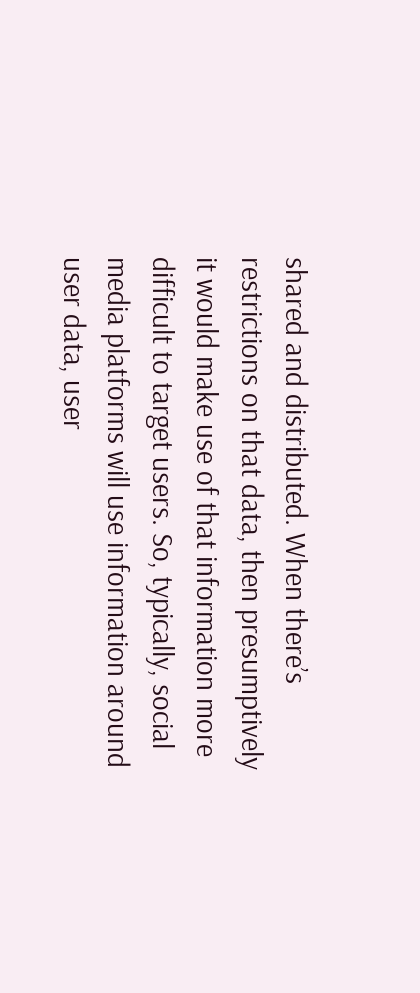shared and distributed. When there’s restrictions on that data, then presumptively it would make use of that information more difficult to target users. So, typically, social media platforms will use information around user data, user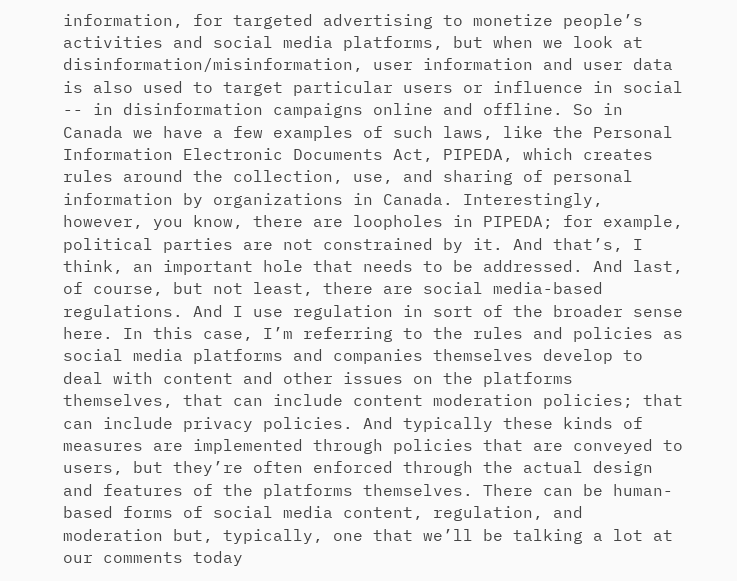information, for targeted advertising to monetize people’s activities and social media platforms, but when we look at disinformation/misinformation, user information and user data is also used to target particular users or influence in social -- in disinformation campaigns online and offline. So in Canada we have a few examples of such laws, like the Personal Information Electronic Documents Act, PIPEDA, which creates rules around the collection, use, and sharing of personal information by organizations in Canada. Interestingly, however, you know, there are loopholes in PIPEDA; for example, political parties are not constrained by it. And that’s, I think, an important hole that needs to be addressed. And last, of course, but not least, there are social media-based regulations. And I use regulation in sort of the broader sense here. In this case, I’m referring to the rules and policies as social media platforms and companies themselves develop to deal with content and other issues on the platforms themselves, that can include content moderation policies; that can include privacy policies. And typically these kinds of measures are implemented through policies that are conveyed to users, but they’re often enforced through the actual design and features of the platforms themselves. There can be human-based forms of social media content, regulation, and moderation but, typically, one that we’ll be talking a lot at our comments today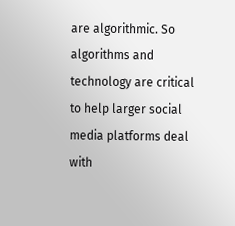are algorithmic. So algorithms and technology are critical to help larger social media platforms deal with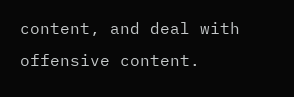content, and deal with offensive content.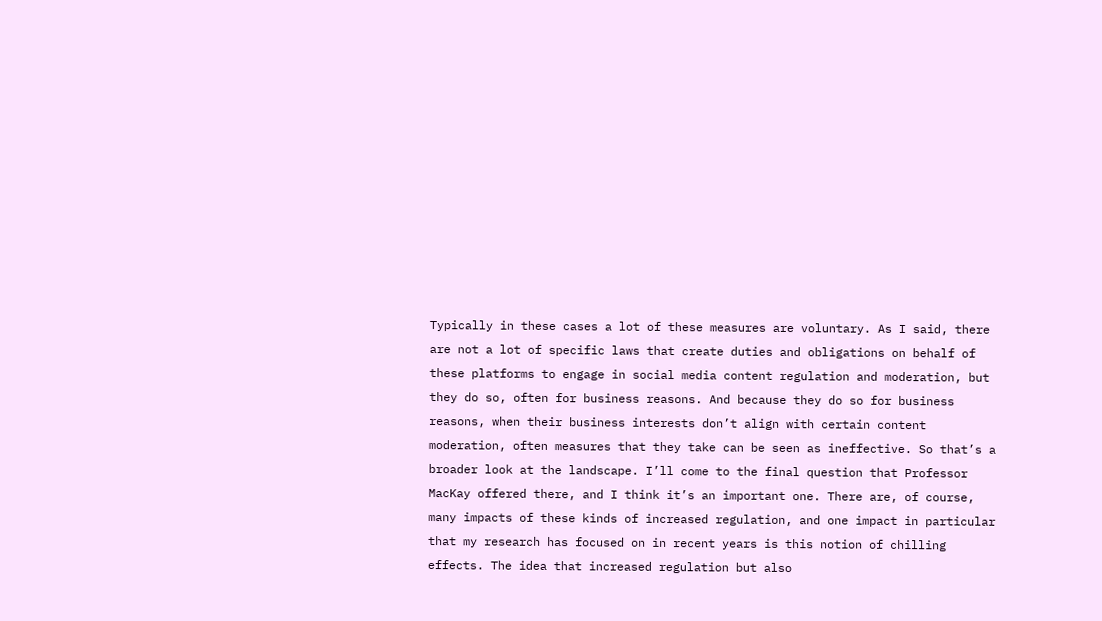Typically in these cases a lot of these measures are voluntary. As I said, there are not a lot of specific laws that create duties and obligations on behalf of these platforms to engage in social media content regulation and moderation, but they do so, often for business reasons. And because they do so for business reasons, when their business interests don’t align with certain content moderation, often measures that they take can be seen as ineffective. So that’s a broader look at the landscape. I’ll come to the final question that Professor MacKay offered there, and I think it’s an important one. There are, of course, many impacts of these kinds of increased regulation, and one impact in particular that my research has focused on in recent years is this notion of chilling effects. The idea that increased regulation but also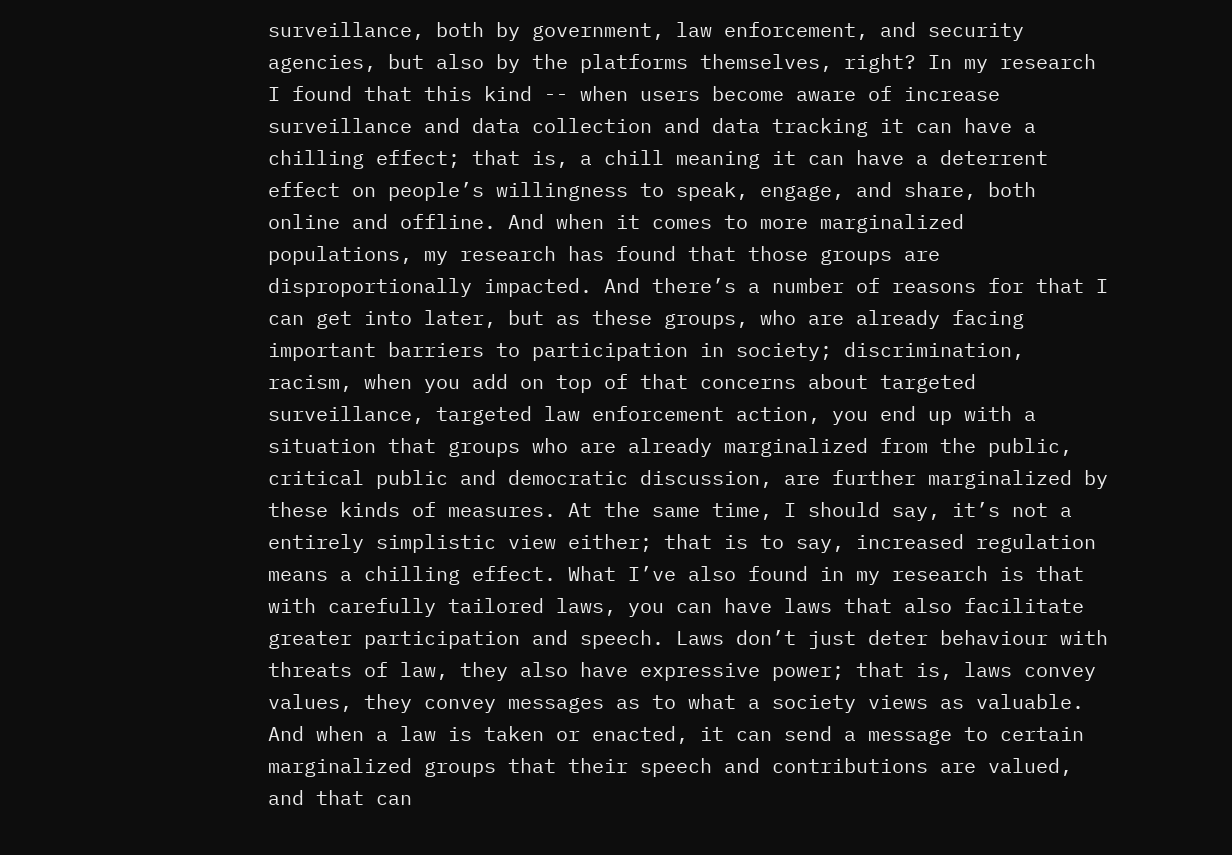surveillance, both by government, law enforcement, and security agencies, but also by the platforms themselves, right? In my research I found that this kind -- when users become aware of increase surveillance and data collection and data tracking it can have a chilling effect; that is, a chill meaning it can have a deterrent effect on people’s willingness to speak, engage, and share, both online and offline. And when it comes to more marginalized populations, my research has found that those groups are disproportionally impacted. And there’s a number of reasons for that I can get into later, but as these groups, who are already facing important barriers to participation in society; discrimination, racism, when you add on top of that concerns about targeted surveillance, targeted law enforcement action, you end up with a situation that groups who are already marginalized from the public, critical public and democratic discussion, are further marginalized by these kinds of measures. At the same time, I should say, it’s not a entirely simplistic view either; that is to say, increased regulation means a chilling effect. What I’ve also found in my research is that with carefully tailored laws, you can have laws that also facilitate greater participation and speech. Laws don’t just deter behaviour with threats of law, they also have expressive power; that is, laws convey values, they convey messages as to what a society views as valuable. And when a law is taken or enacted, it can send a message to certain marginalized groups that their speech and contributions are valued, and that can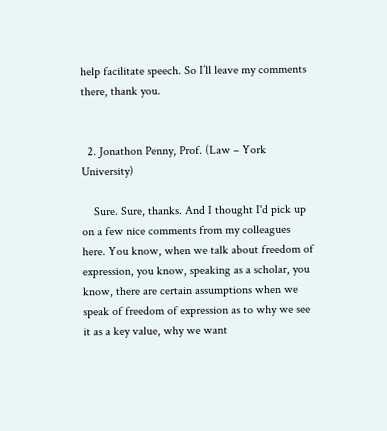help facilitate speech. So I’ll leave my comments there, thank you.


  2. Jonathon Penny, Prof. (Law – York University)

    Sure. Sure, thanks. And I thought I'd pick up on a few nice comments from my colleagues here. You know, when we talk about freedom of expression, you know, speaking as a scholar, you know, there are certain assumptions when we speak of freedom of expression as to why we see it as a key value, why we want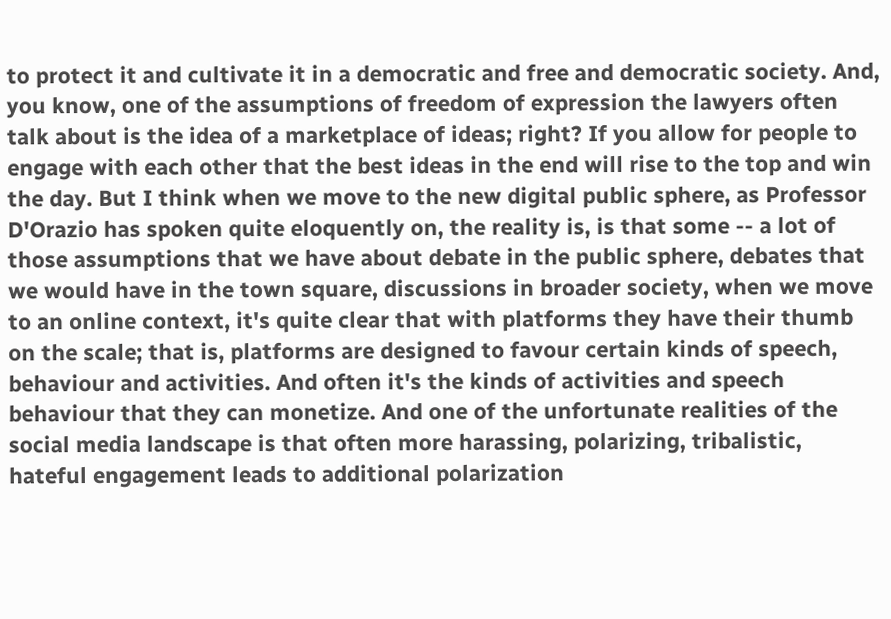to protect it and cultivate it in a democratic and free and democratic society. And, you know, one of the assumptions of freedom of expression the lawyers often talk about is the idea of a marketplace of ideas; right? If you allow for people to engage with each other that the best ideas in the end will rise to the top and win the day. But I think when we move to the new digital public sphere, as Professor D'Orazio has spoken quite eloquently on, the reality is, is that some -- a lot of those assumptions that we have about debate in the public sphere, debates that we would have in the town square, discussions in broader society, when we move to an online context, it's quite clear that with platforms they have their thumb on the scale; that is, platforms are designed to favour certain kinds of speech, behaviour and activities. And often it's the kinds of activities and speech behaviour that they can monetize. And one of the unfortunate realities of the social media landscape is that often more harassing, polarizing, tribalistic, hateful engagement leads to additional polarization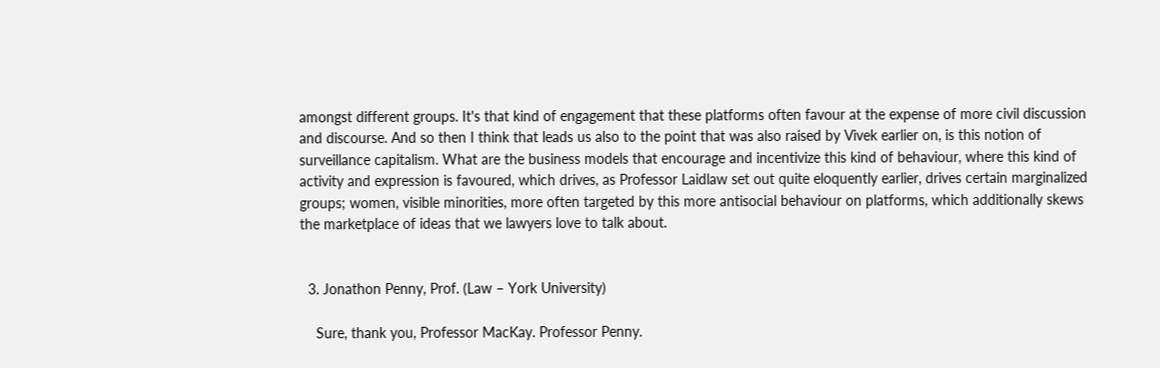amongst different groups. It's that kind of engagement that these platforms often favour at the expense of more civil discussion and discourse. And so then I think that leads us also to the point that was also raised by Vivek earlier on, is this notion of surveillance capitalism. What are the business models that encourage and incentivize this kind of behaviour, where this kind of activity and expression is favoured, which drives, as Professor Laidlaw set out quite eloquently earlier, drives certain marginalized groups; women, visible minorities, more often targeted by this more antisocial behaviour on platforms, which additionally skews the marketplace of ideas that we lawyers love to talk about.


  3. Jonathon Penny, Prof. (Law – York University)

    Sure, thank you, Professor MacKay. Professor Penny.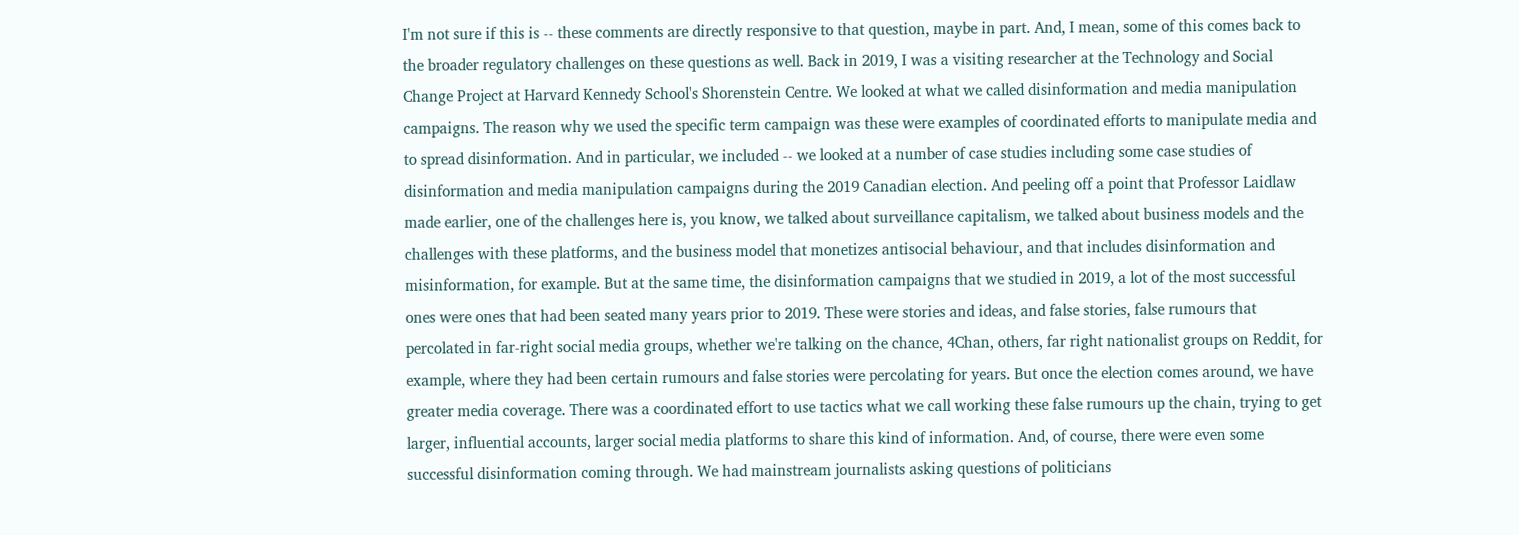I'm not sure if this is -- these comments are directly responsive to that question, maybe in part. And, I mean, some of this comes back to the broader regulatory challenges on these questions as well. Back in 2019, I was a visiting researcher at the Technology and Social Change Project at Harvard Kennedy School's Shorenstein Centre. We looked at what we called disinformation and media manipulation campaigns. The reason why we used the specific term campaign was these were examples of coordinated efforts to manipulate media and to spread disinformation. And in particular, we included -- we looked at a number of case studies including some case studies of disinformation and media manipulation campaigns during the 2019 Canadian election. And peeling off a point that Professor Laidlaw made earlier, one of the challenges here is, you know, we talked about surveillance capitalism, we talked about business models and the challenges with these platforms, and the business model that monetizes antisocial behaviour, and that includes disinformation and misinformation, for example. But at the same time, the disinformation campaigns that we studied in 2019, a lot of the most successful ones were ones that had been seated many years prior to 2019. These were stories and ideas, and false stories, false rumours that percolated in far-right social media groups, whether we're talking on the chance, 4Chan, others, far right nationalist groups on Reddit, for example, where they had been certain rumours and false stories were percolating for years. But once the election comes around, we have greater media coverage. There was a coordinated effort to use tactics what we call working these false rumours up the chain, trying to get larger, influential accounts, larger social media platforms to share this kind of information. And, of course, there were even some successful disinformation coming through. We had mainstream journalists asking questions of politicians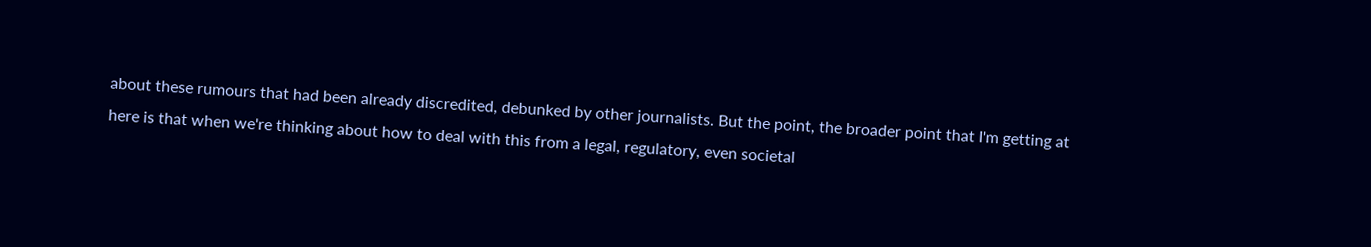about these rumours that had been already discredited, debunked by other journalists. But the point, the broader point that I'm getting at here is that when we're thinking about how to deal with this from a legal, regulatory, even societal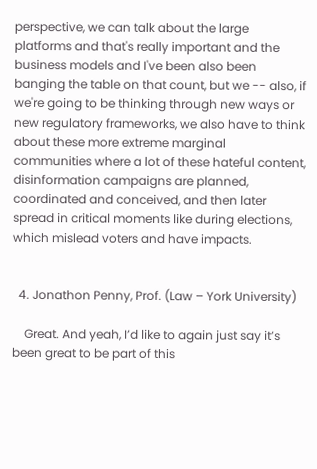perspective, we can talk about the large platforms and that's really important and the business models and I've been also been banging the table on that count, but we -- also, if we're going to be thinking through new ways or new regulatory frameworks, we also have to think about these more extreme marginal communities where a lot of these hateful content, disinformation campaigns are planned, coordinated and conceived, and then later spread in critical moments like during elections, which mislead voters and have impacts.


  4. Jonathon Penny, Prof. (Law – York University)

    Great. And yeah, I’d like to again just say it’s been great to be part of this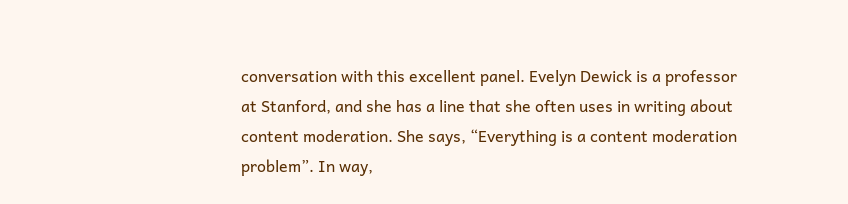conversation with this excellent panel. Evelyn Dewick is a professor at Stanford, and she has a line that she often uses in writing about content moderation. She says, “Everything is a content moderation problem”. In way,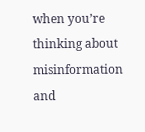when you’re thinking about misinformation and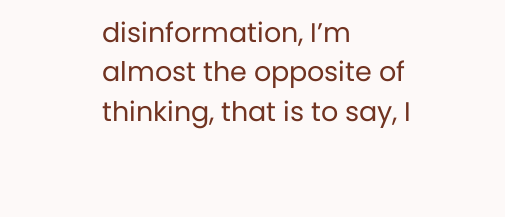disinformation, I’m almost the opposite of thinking, that is to say, I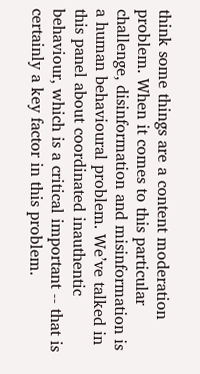think some things are a content moderation problem. When it comes to this particular challenge, disinformation and misinformation is a human behavioural problem. We’ve talked in this panel about coordinated inauthentic behaviour, which is a critical important -- that is certainly a key factor in this problem.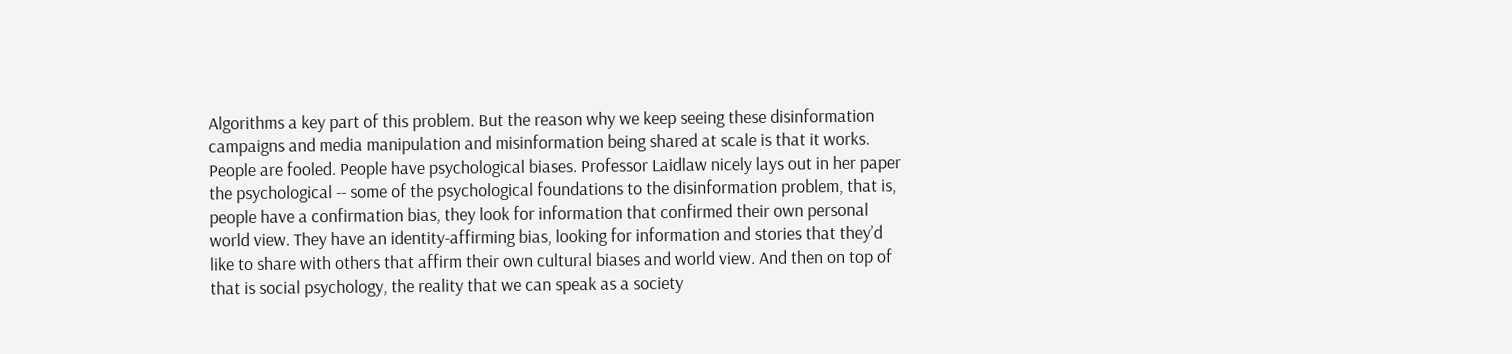Algorithms a key part of this problem. But the reason why we keep seeing these disinformation campaigns and media manipulation and misinformation being shared at scale is that it works. People are fooled. People have psychological biases. Professor Laidlaw nicely lays out in her paper the psychological -- some of the psychological foundations to the disinformation problem, that is, people have a confirmation bias, they look for information that confirmed their own personal world view. They have an identity-affirming bias, looking for information and stories that they’d like to share with others that affirm their own cultural biases and world view. And then on top of that is social psychology, the reality that we can speak as a society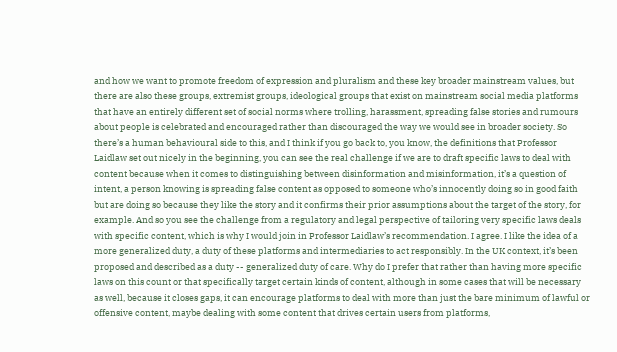and how we want to promote freedom of expression and pluralism and these key broader mainstream values, but there are also these groups, extremist groups, ideological groups that exist on mainstream social media platforms that have an entirely different set of social norms where trolling, harassment, spreading false stories and rumours about people is celebrated and encouraged rather than discouraged the way we would see in broader society. So there’s a human behavioural side to this, and I think if you go back to, you know, the definitions that Professor Laidlaw set out nicely in the beginning, you can see the real challenge if we are to draft specific laws to deal with content because when it comes to distinguishing between disinformation and misinformation, it’s a question of intent, a person knowing is spreading false content as opposed to someone who’s innocently doing so in good faith but are doing so because they like the story and it confirms their prior assumptions about the target of the story, for example. And so you see the challenge from a regulatory and legal perspective of tailoring very specific laws deals with specific content, which is why I would join in Professor Laidlaw’s recommendation. I agree. I like the idea of a more generalized duty, a duty of these platforms and intermediaries to act responsibly. In the UK context, it’s been proposed and described as a duty -- generalized duty of care. Why do I prefer that rather than having more specific laws on this count or that specifically target certain kinds of content, although in some cases that will be necessary as well, because it closes gaps, it can encourage platforms to deal with more than just the bare minimum of lawful or offensive content, maybe dealing with some content that drives certain users from platforms,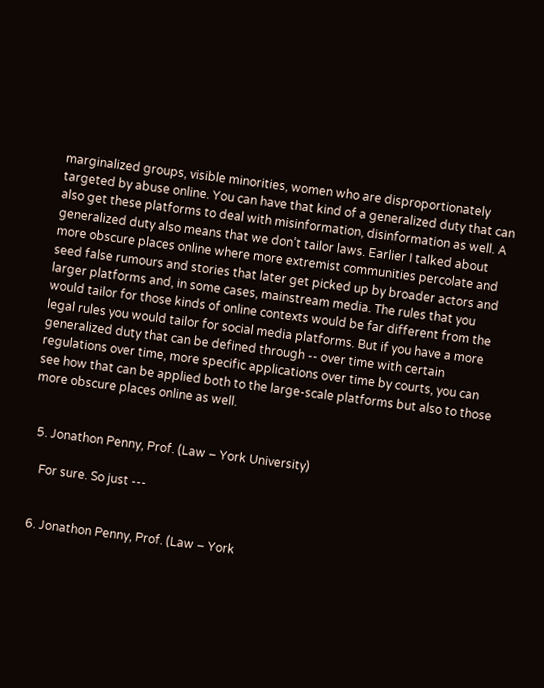marginalized groups, visible minorities, women who are disproportionately targeted by abuse online. You can have that kind of a generalized duty that can also get these platforms to deal with misinformation, disinformation as well. A generalized duty also means that we don’t tailor laws. Earlier I talked about more obscure places online where more extremist communities percolate and seed false rumours and stories that later get picked up by broader actors and larger platforms and, in some cases, mainstream media. The rules that you would tailor for those kinds of online contexts would be far different from the legal rules you would tailor for social media platforms. But if you have a more generalized duty that can be defined through -- over time with certain regulations over time, more specific applications over time by courts, you can see how that can be applied both to the large-scale platforms but also to those more obscure places online as well.


  5. Jonathon Penny, Prof. (Law – York University)

    For sure. So just ---


  6. Jonathon Penny, Prof. (Law – York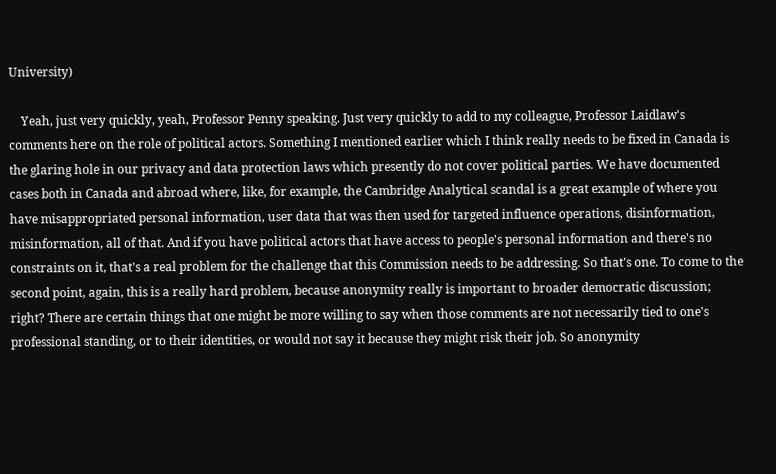University)

    Yeah, just very quickly, yeah, Professor Penny speaking. Just very quickly to add to my colleague, Professor Laidlaw's comments here on the role of political actors. Something I mentioned earlier which I think really needs to be fixed in Canada is the glaring hole in our privacy and data protection laws which presently do not cover political parties. We have documented cases both in Canada and abroad where, like, for example, the Cambridge Analytical scandal is a great example of where you have misappropriated personal information, user data that was then used for targeted influence operations, disinformation, misinformation, all of that. And if you have political actors that have access to people's personal information and there's no constraints on it, that's a real problem for the challenge that this Commission needs to be addressing. So that's one. To come to the second point, again, this is a really hard problem, because anonymity really is important to broader democratic discussion; right? There are certain things that one might be more willing to say when those comments are not necessarily tied to one's professional standing, or to their identities, or would not say it because they might risk their job. So anonymity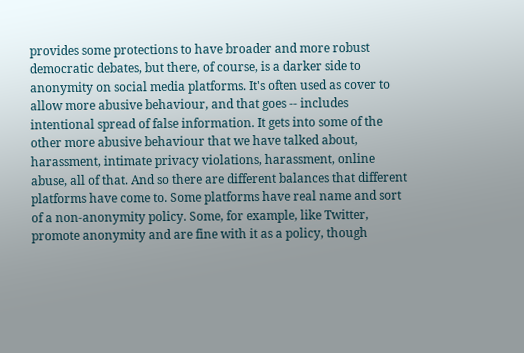provides some protections to have broader and more robust democratic debates, but there, of course, is a darker side to anonymity on social media platforms. It's often used as cover to allow more abusive behaviour, and that goes -- includes intentional spread of false information. It gets into some of the other more abusive behaviour that we have talked about, harassment, intimate privacy violations, harassment, online abuse, all of that. And so there are different balances that different platforms have come to. Some platforms have real name and sort of a non-anonymity policy. Some, for example, like Twitter, promote anonymity and are fine with it as a policy, though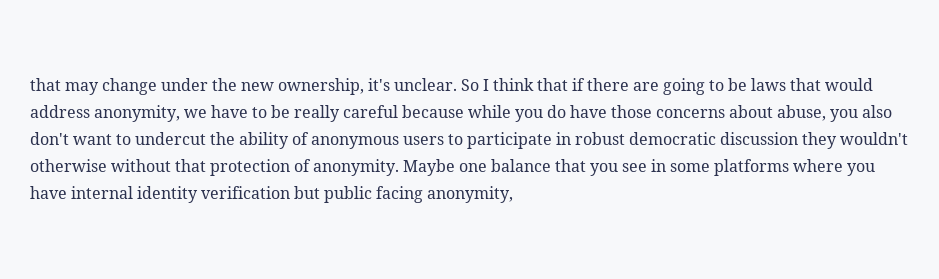that may change under the new ownership, it's unclear. So I think that if there are going to be laws that would address anonymity, we have to be really careful because while you do have those concerns about abuse, you also don't want to undercut the ability of anonymous users to participate in robust democratic discussion they wouldn't otherwise without that protection of anonymity. Maybe one balance that you see in some platforms where you have internal identity verification but public facing anonymity,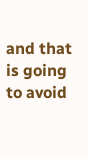and that is going to avoid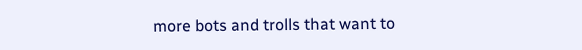more bots and trolls that want to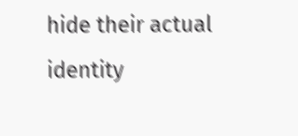hide their actual identity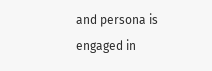and persona is engaged in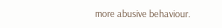more abusive behaviour.